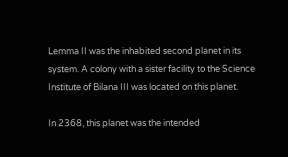Lemma II was the inhabited second planet in its system. A colony with a sister facility to the Science Institute of Bilana III was located on this planet.

In 2368, this planet was the intended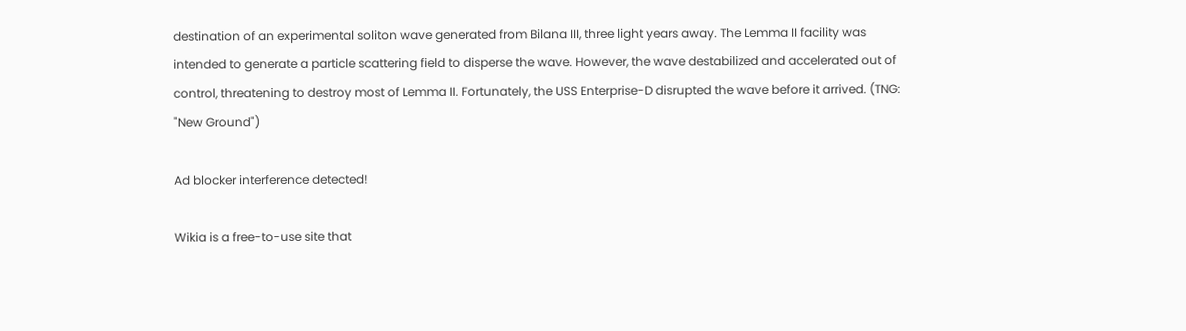destination of an experimental soliton wave generated from Bilana III, three light years away. The Lemma II facility was intended to generate a particle scattering field to disperse the wave. However, the wave destabilized and accelerated out of control, threatening to destroy most of Lemma II. Fortunately, the USS Enterprise-D disrupted the wave before it arrived. (TNG: "New Ground")

Ad blocker interference detected!

Wikia is a free-to-use site that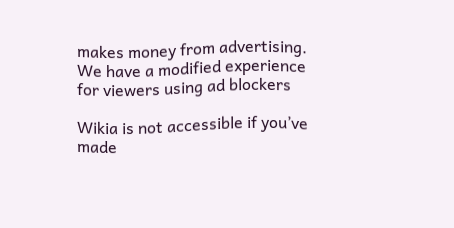makes money from advertising. We have a modified experience for viewers using ad blockers

Wikia is not accessible if you’ve made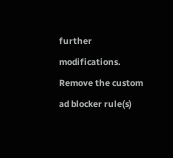further modifications. Remove the custom ad blocker rule(s)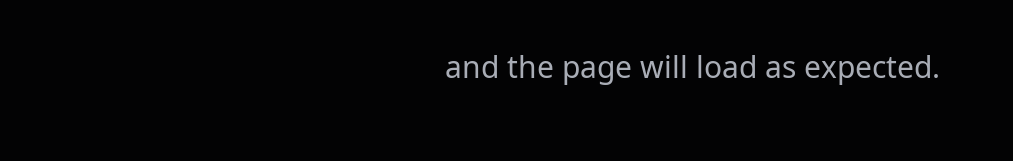and the page will load as expected.